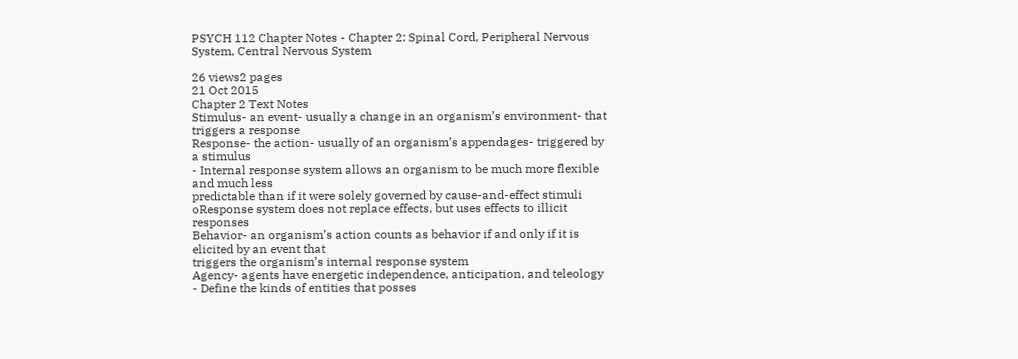PSYCH 112 Chapter Notes - Chapter 2: Spinal Cord, Peripheral Nervous System, Central Nervous System

26 views2 pages
21 Oct 2015
Chapter 2 Text Notes
Stimulus- an event- usually a change in an organism’s environment- that triggers a response
Response- the action- usually of an organism’s appendages- triggered by a stimulus
- Internal response system allows an organism to be much more flexible and much less
predictable than if it were solely governed by cause-and-effect stimuli
oResponse system does not replace effects, but uses effects to illicit responses
Behavior- an organism’s action counts as behavior if and only if it is elicited by an event that
triggers the organism’s internal response system
Agency- agents have energetic independence, anticipation, and teleology
- Define the kinds of entities that posses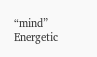“mind”
Energetic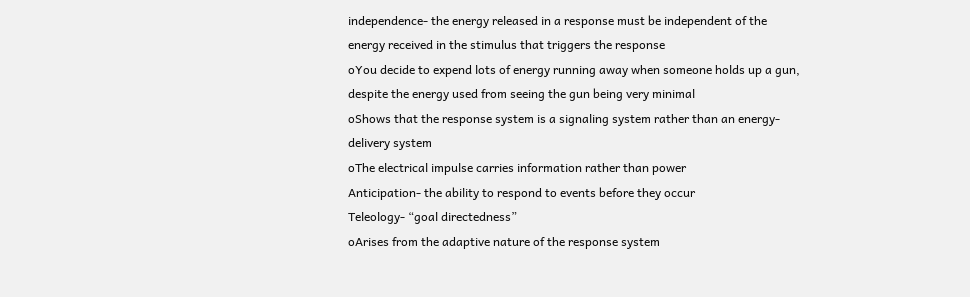independence- the energy released in a response must be independent of the
energy received in the stimulus that triggers the response
oYou decide to expend lots of energy running away when someone holds up a gun,
despite the energy used from seeing the gun being very minimal
oShows that the response system is a signaling system rather than an energy-
delivery system
oThe electrical impulse carries information rather than power
Anticipation- the ability to respond to events before they occur
Teleology- “goal directedness”
oArises from the adaptive nature of the response system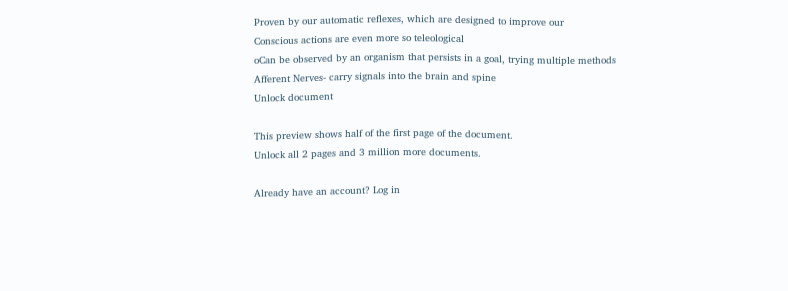Proven by our automatic reflexes, which are designed to improve our
Conscious actions are even more so teleological
oCan be observed by an organism that persists in a goal, trying multiple methods
Afferent Nerves- carry signals into the brain and spine
Unlock document

This preview shows half of the first page of the document.
Unlock all 2 pages and 3 million more documents.

Already have an account? Log in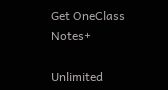Get OneClass Notes+

Unlimited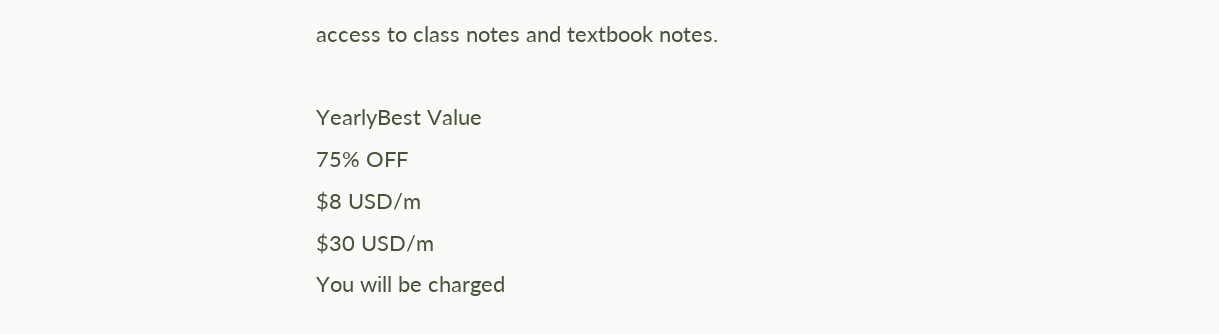access to class notes and textbook notes.

YearlyBest Value
75% OFF
$8 USD/m
$30 USD/m
You will be charged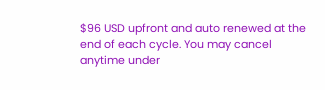$96 USD upfront and auto renewed at the end of each cycle. You may cancel anytime under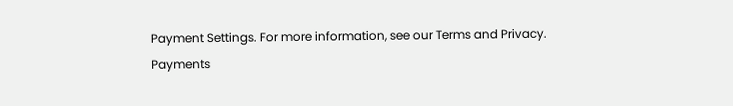Payment Settings. For more information, see our Terms and Privacy.
Payments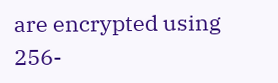are encrypted using 256-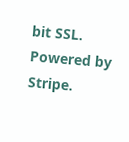bit SSL. Powered by Stripe.